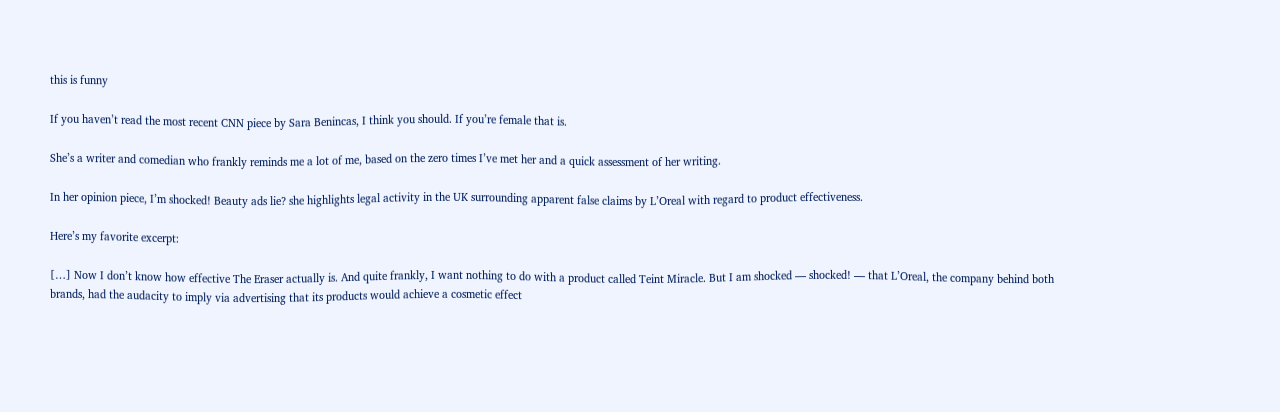this is funny

If you haven’t read the most recent CNN piece by Sara Benincas, I think you should. If you’re female that is.

She’s a writer and comedian who frankly reminds me a lot of me, based on the zero times I’ve met her and a quick assessment of her writing.

In her opinion piece, I’m shocked! Beauty ads lie? she highlights legal activity in the UK surrounding apparent false claims by L’Oreal with regard to product effectiveness.

Here’s my favorite excerpt:

[…] Now I don’t know how effective The Eraser actually is. And quite frankly, I want nothing to do with a product called Teint Miracle. But I am shocked — shocked! — that L’Oreal, the company behind both brands, had the audacity to imply via advertising that its products would achieve a cosmetic effect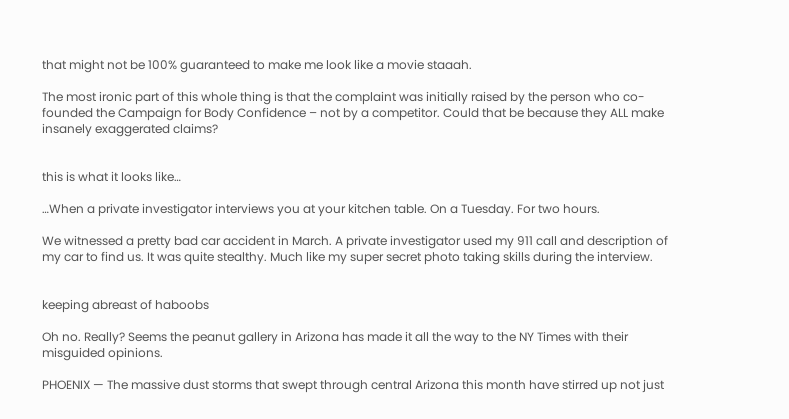that might not be 100% guaranteed to make me look like a movie staaah.

The most ironic part of this whole thing is that the complaint was initially raised by the person who co-founded the Campaign for Body Confidence – not by a competitor. Could that be because they ALL make insanely exaggerated claims?


this is what it looks like…

…When a private investigator interviews you at your kitchen table. On a Tuesday. For two hours.

We witnessed a pretty bad car accident in March. A private investigator used my 911 call and description of my car to find us. It was quite stealthy. Much like my super secret photo taking skills during the interview.


keeping abreast of haboobs

Oh no. Really? Seems the peanut gallery in Arizona has made it all the way to the NY Times with their misguided opinions.

PHOENIX — The massive dust storms that swept through central Arizona this month have stirred up not just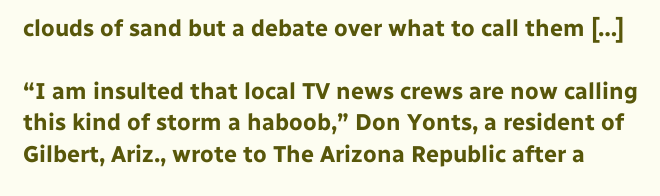clouds of sand but a debate over what to call them […]

“I am insulted that local TV news crews are now calling this kind of storm a haboob,” Don Yonts, a resident of Gilbert, Ariz., wrote to The Arizona Republic after a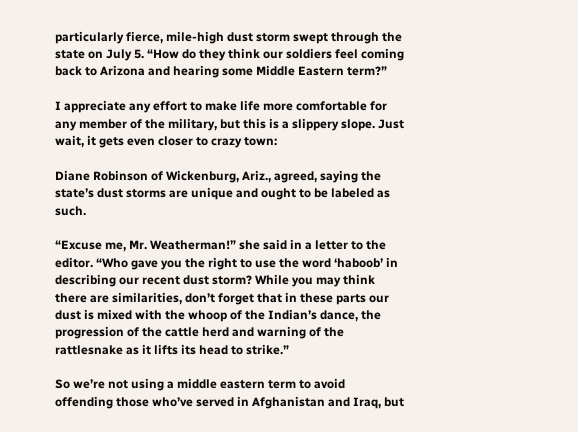particularly fierce, mile-high dust storm swept through the state on July 5. “How do they think our soldiers feel coming back to Arizona and hearing some Middle Eastern term?”

I appreciate any effort to make life more comfortable for any member of the military, but this is a slippery slope. Just wait, it gets even closer to crazy town:

Diane Robinson of Wickenburg, Ariz., agreed, saying the state’s dust storms are unique and ought to be labeled as such.

“Excuse me, Mr. Weatherman!” she said in a letter to the editor. “Who gave you the right to use the word ‘haboob’ in describing our recent dust storm? While you may think there are similarities, don’t forget that in these parts our dust is mixed with the whoop of the Indian’s dance, the progression of the cattle herd and warning of the rattlesnake as it lifts its head to strike.”

So we’re not using a middle eastern term to avoid offending those who’ve served in Afghanistan and Iraq, but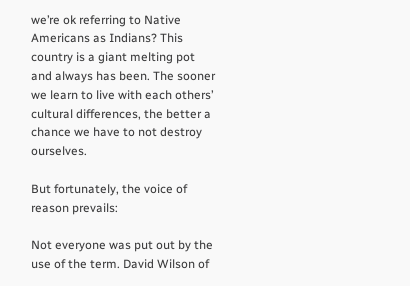we’re ok referring to Native Americans as Indians? This country is a giant melting pot and always has been. The sooner we learn to live with each others’ cultural differences, the better a chance we have to not destroy ourselves.

But fortunately, the voice of reason prevails:

Not everyone was put out by the use of the term. David Wilson of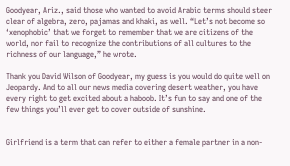Goodyear, Ariz., said those who wanted to avoid Arabic terms should steer clear of algebra, zero, pajamas and khaki, as well. “Let’s not become so ‘xenophobic’ that we forget to remember that we are citizens of the world, nor fail to recognize the contributions of all cultures to the richness of our language,” he wrote.

Thank you David Wilson of Goodyear, my guess is you would do quite well on Jeopardy. And to all our news media covering desert weather, you have every right to get excited about a haboob. It’s fun to say and one of the few things you’ll ever get to cover outside of sunshine.


Girlfriend is a term that can refer to either a female partner in a non-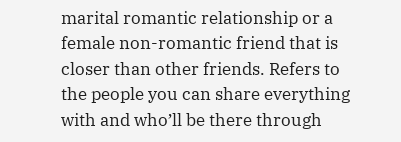marital romantic relationship or a female non-romantic friend that is closer than other friends. Refers to the people you can share everything with and who’ll be there through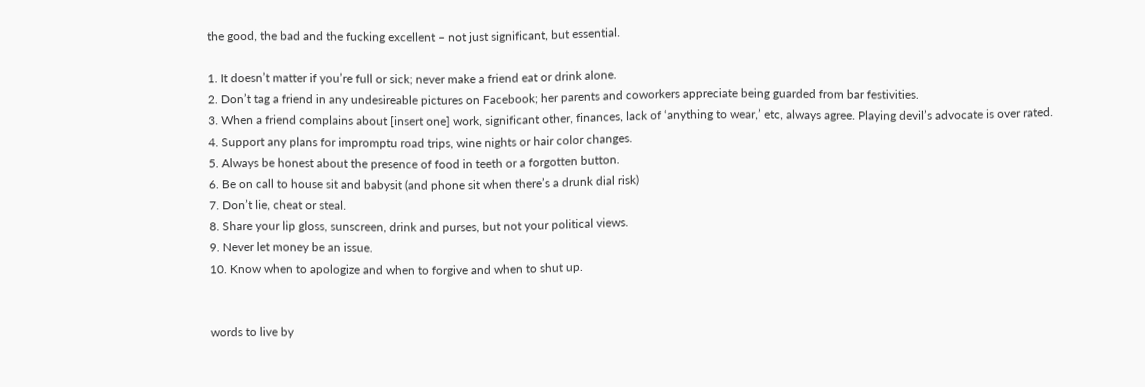the good, the bad and the fucking excellent – not just significant, but essential.

1. It doesn’t matter if you’re full or sick; never make a friend eat or drink alone.
2. Don’t tag a friend in any undesireable pictures on Facebook; her parents and coworkers appreciate being guarded from bar festivities.
3. When a friend complains about [insert one] work, significant other, finances, lack of ‘anything to wear,’ etc, always agree. Playing devil’s advocate is over rated.
4. Support any plans for impromptu road trips, wine nights or hair color changes.
5. Always be honest about the presence of food in teeth or a forgotten button.
6. Be on call to house sit and babysit (and phone sit when there’s a drunk dial risk)
7. Don’t lie, cheat or steal.
8. Share your lip gloss, sunscreen, drink and purses, but not your political views.
9. Never let money be an issue.
10. Know when to apologize and when to forgive and when to shut up.


words to live by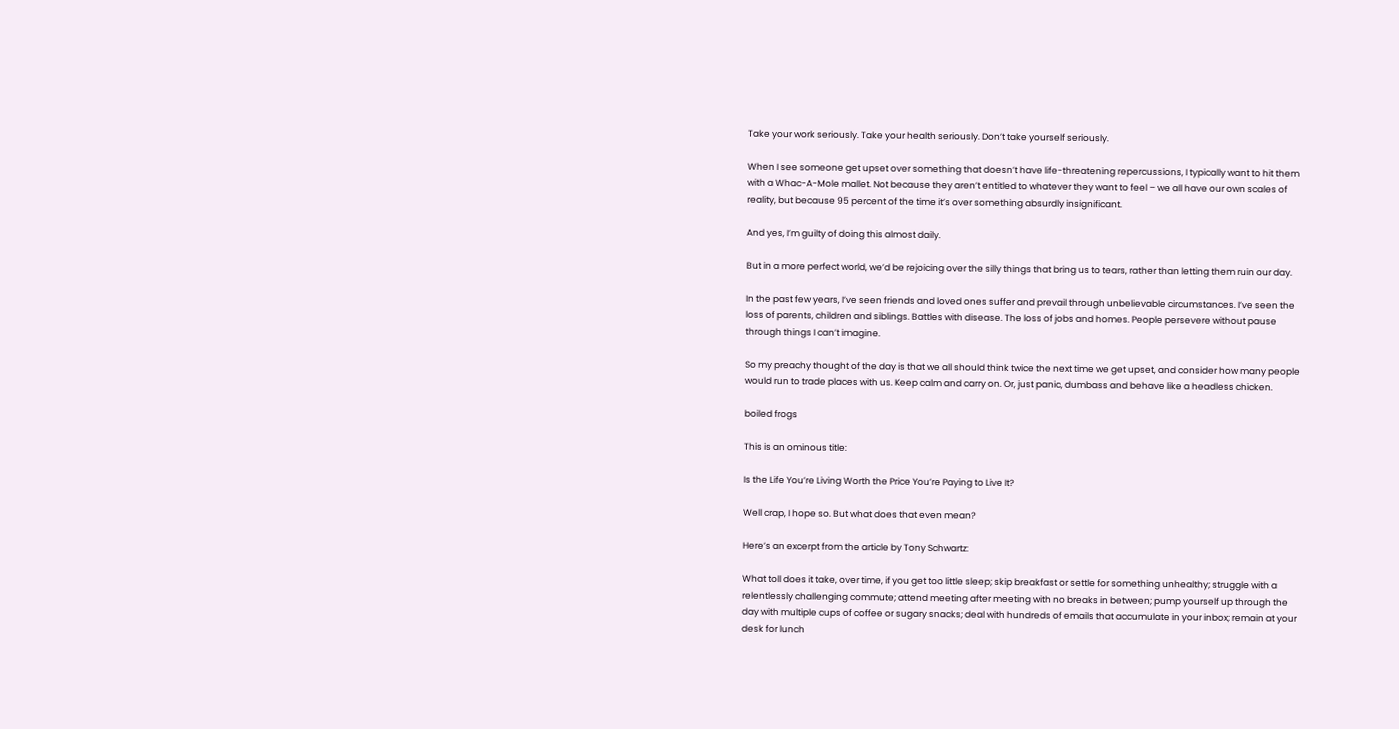Take your work seriously. Take your health seriously. Don’t take yourself seriously.

When I see someone get upset over something that doesn’t have life-threatening repercussions, I typically want to hit them with a Whac-A-Mole mallet. Not because they aren’t entitled to whatever they want to feel – we all have our own scales of reality, but because 95 percent of the time it’s over something absurdly insignificant.

And yes, I’m guilty of doing this almost daily.

But in a more perfect world, we’d be rejoicing over the silly things that bring us to tears, rather than letting them ruin our day.

In the past few years, I’ve seen friends and loved ones suffer and prevail through unbelievable circumstances. I’ve seen the loss of parents, children and siblings. Battles with disease. The loss of jobs and homes. People persevere without pause through things I can’t imagine.

So my preachy thought of the day is that we all should think twice the next time we get upset, and consider how many people would run to trade places with us. Keep calm and carry on. Or, just panic, dumbass and behave like a headless chicken.

boiled frogs

This is an ominous title:

Is the Life You’re Living Worth the Price You’re Paying to Live It?

Well crap, I hope so. But what does that even mean?

Here’s an excerpt from the article by Tony Schwartz:

What toll does it take, over time, if you get too little sleep; skip breakfast or settle for something unhealthy; struggle with a relentlessly challenging commute; attend meeting after meeting with no breaks in between; pump yourself up through the day with multiple cups of coffee or sugary snacks; deal with hundreds of emails that accumulate in your inbox; remain at your desk for lunch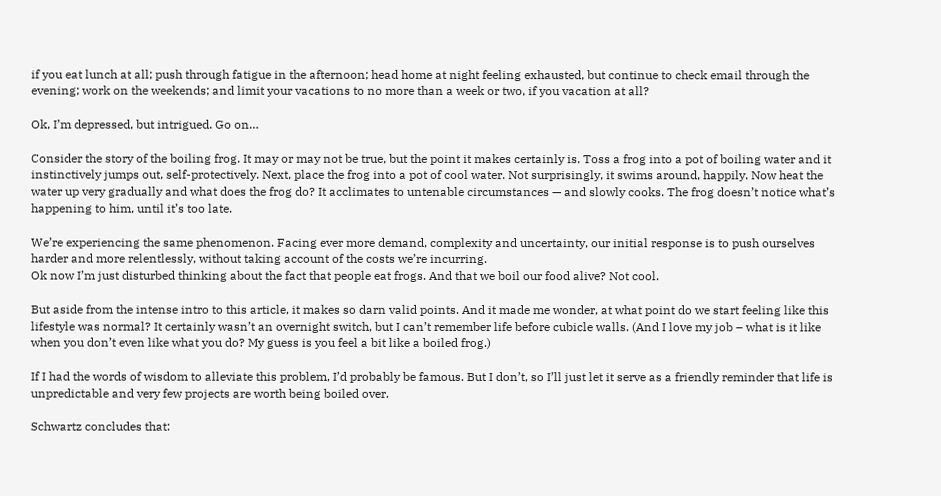if you eat lunch at all; push through fatigue in the afternoon; head home at night feeling exhausted, but continue to check email through the evening; work on the weekends; and limit your vacations to no more than a week or two, if you vacation at all?

Ok, I’m depressed, but intrigued. Go on…

Consider the story of the boiling frog. It may or may not be true, but the point it makes certainly is. Toss a frog into a pot of boiling water and it instinctively jumps out, self-protectively. Next, place the frog into a pot of cool water. Not surprisingly, it swims around, happily. Now heat the water up very gradually and what does the frog do? It acclimates to untenable circumstances — and slowly cooks. The frog doesn’t notice what’s happening to him, until it’s too late.

We’re experiencing the same phenomenon. Facing ever more demand, complexity and uncertainty, our initial response is to push ourselves harder and more relentlessly, without taking account of the costs we’re incurring.
Ok now I’m just disturbed thinking about the fact that people eat frogs. And that we boil our food alive? Not cool.

But aside from the intense intro to this article, it makes so darn valid points. And it made me wonder, at what point do we start feeling like this lifestyle was normal? It certainly wasn’t an overnight switch, but I can’t remember life before cubicle walls. (And I love my job – what is it like when you don’t even like what you do? My guess is you feel a bit like a boiled frog.)

If I had the words of wisdom to alleviate this problem, I’d probably be famous. But I don’t, so I’ll just let it serve as a friendly reminder that life is unpredictable and very few projects are worth being boiled over.

Schwartz concludes that: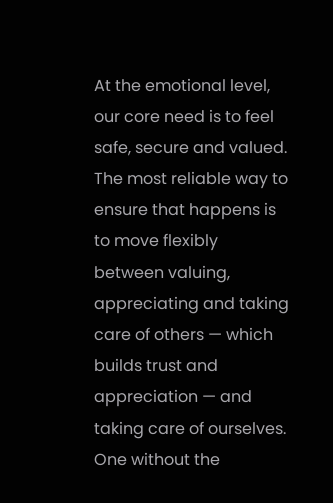At the emotional level, our core need is to feel safe, secure and valued. The most reliable way to ensure that happens is to move flexibly between valuing, appreciating and taking care of others — which builds trust and appreciation — and taking care of ourselves. One without the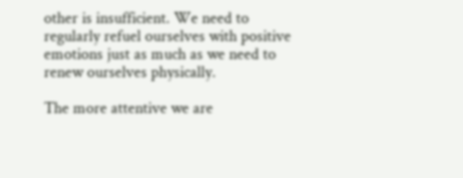other is insufficient. We need to regularly refuel ourselves with positive emotions just as much as we need to renew ourselves physically.

The more attentive we are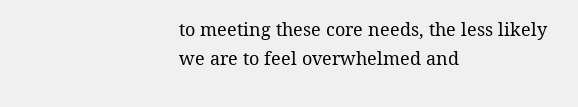to meeting these core needs, the less likely we are to feel overwhelmed and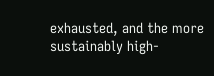exhausted, and the more sustainably high-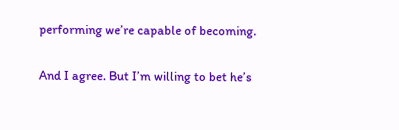performing we’re capable of becoming.

And I agree. But I’m willing to bet he’s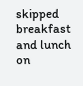skipped breakfast and lunch on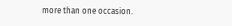more than one occasion.